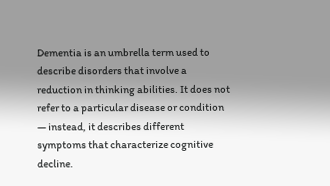Dementia is an umbrella term used to describe disorders that involve a reduction in thinking abilities. It does not refer to a particular disease or condition — instead, it describes different symptoms that characterize cognitive decline.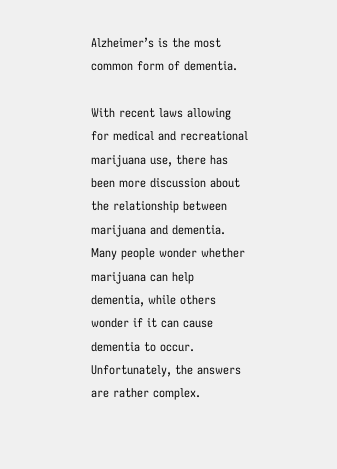Alzheimer’s is the most common form of dementia.

With recent laws allowing for medical and recreational marijuana use, there has been more discussion about the relationship between marijuana and dementia. Many people wonder whether marijuana can help dementia, while others wonder if it can cause dementia to occur. Unfortunately, the answers are rather complex.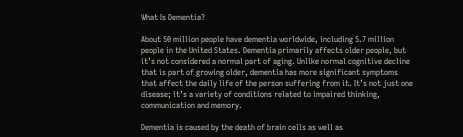What Is Dementia?

About 50 million people have dementia worldwide, including 5.7 million people in the United States. Dementia primarily affects older people, but it’s not considered a normal part of aging. Unlike normal cognitive decline that is part of growing older, dementia has more significant symptoms that affect the daily life of the person suffering from it. It’s not just one disease; it’s a variety of conditions related to impaired thinking, communication and memory.

Dementia is caused by the death of brain cells as well as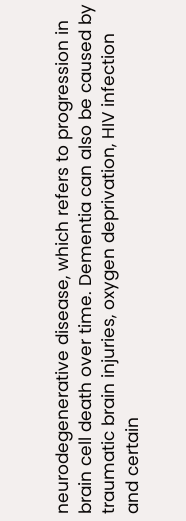neurodegenerative disease, which refers to progression in brain cell death over time. Dementia can also be caused by traumatic brain injuries, oxygen deprivation, HIV infection and certain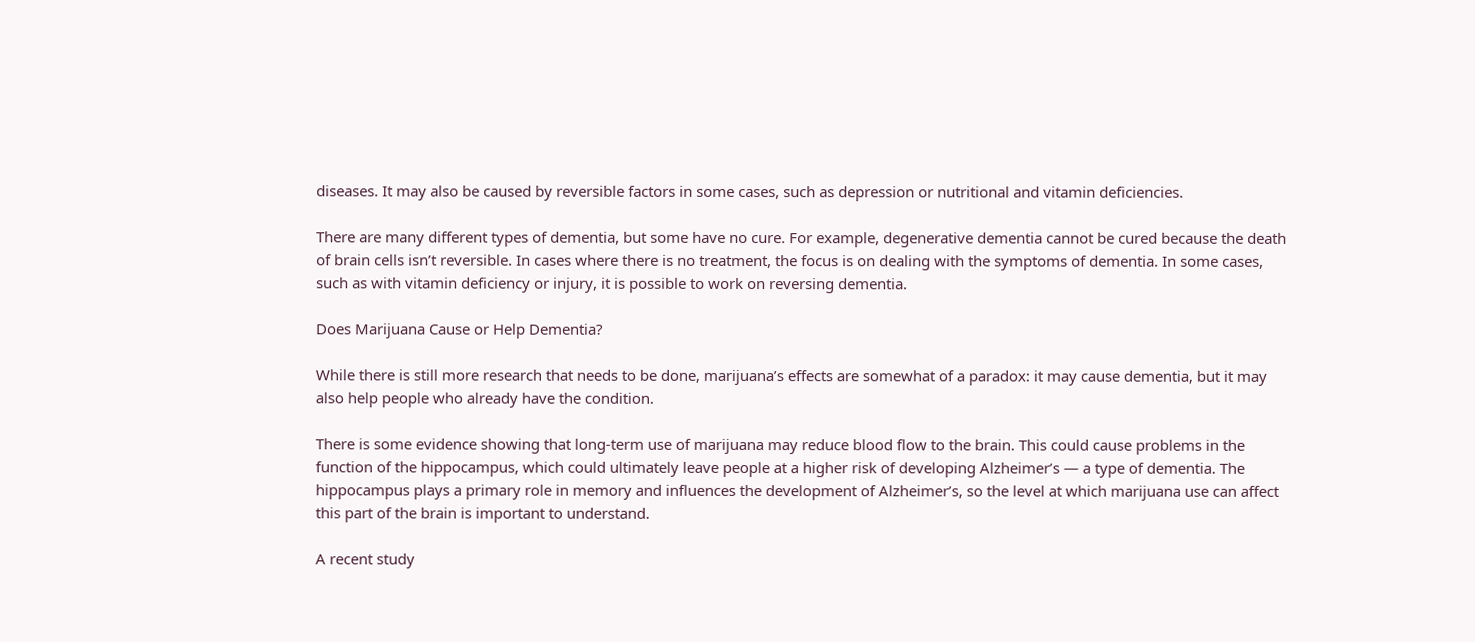diseases. It may also be caused by reversible factors in some cases, such as depression or nutritional and vitamin deficiencies.

There are many different types of dementia, but some have no cure. For example, degenerative dementia cannot be cured because the death of brain cells isn’t reversible. In cases where there is no treatment, the focus is on dealing with the symptoms of dementia. In some cases, such as with vitamin deficiency or injury, it is possible to work on reversing dementia.

Does Marijuana Cause or Help Dementia?

While there is still more research that needs to be done, marijuana’s effects are somewhat of a paradox: it may cause dementia, but it may also help people who already have the condition.

There is some evidence showing that long-term use of marijuana may reduce blood flow to the brain. This could cause problems in the function of the hippocampus, which could ultimately leave people at a higher risk of developing Alzheimer’s — a type of dementia. The hippocampus plays a primary role in memory and influences the development of Alzheimer’s, so the level at which marijuana use can affect this part of the brain is important to understand.

A recent study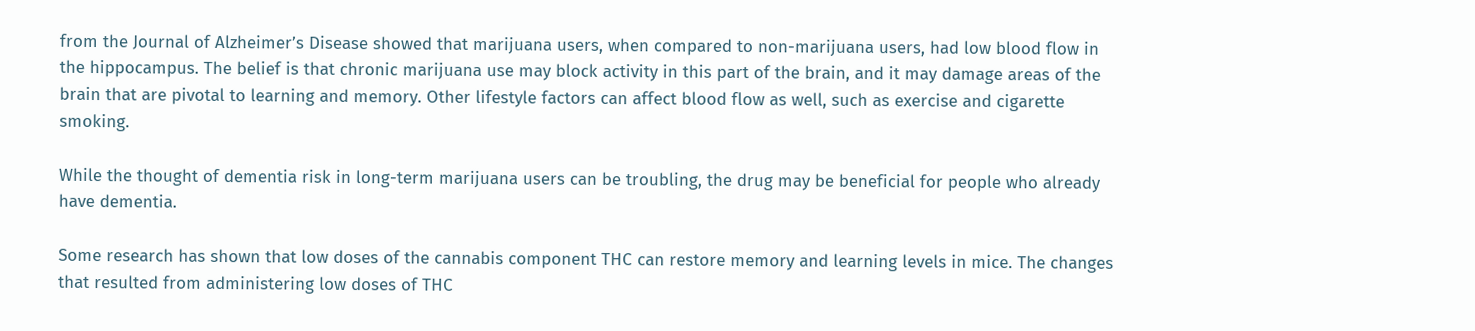from the Journal of Alzheimer’s Disease showed that marijuana users, when compared to non-marijuana users, had low blood flow in the hippocampus. The belief is that chronic marijuana use may block activity in this part of the brain, and it may damage areas of the brain that are pivotal to learning and memory. Other lifestyle factors can affect blood flow as well, such as exercise and cigarette smoking.

While the thought of dementia risk in long-term marijuana users can be troubling, the drug may be beneficial for people who already have dementia.

Some research has shown that low doses of the cannabis component THC can restore memory and learning levels in mice. The changes that resulted from administering low doses of THC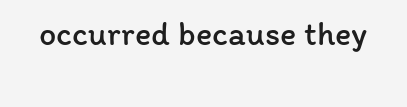occurred because they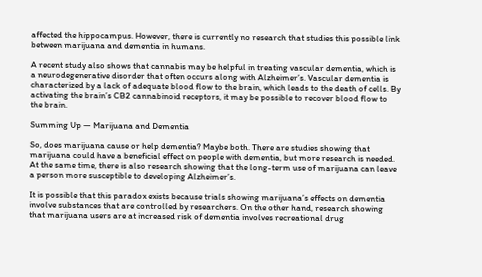affected the hippocampus. However, there is currently no research that studies this possible link between marijuana and dementia in humans.

A recent study also shows that cannabis may be helpful in treating vascular dementia, which is a neurodegenerative disorder that often occurs along with Alzheimer’s. Vascular dementia is characterized by a lack of adequate blood flow to the brain, which leads to the death of cells. By activating the brain’s CB2 cannabinoid receptors, it may be possible to recover blood flow to the brain.

Summing Up — Marijuana and Dementia

So, does marijuana cause or help dementia? Maybe both. There are studies showing that marijuana could have a beneficial effect on people with dementia, but more research is needed. At the same time, there is also research showing that the long-term use of marijuana can leave a person more susceptible to developing Alzheimer’s.

It is possible that this paradox exists because trials showing marijuana’s effects on dementia involve substances that are controlled by researchers. On the other hand, research showing that marijuana users are at increased risk of dementia involves recreational drug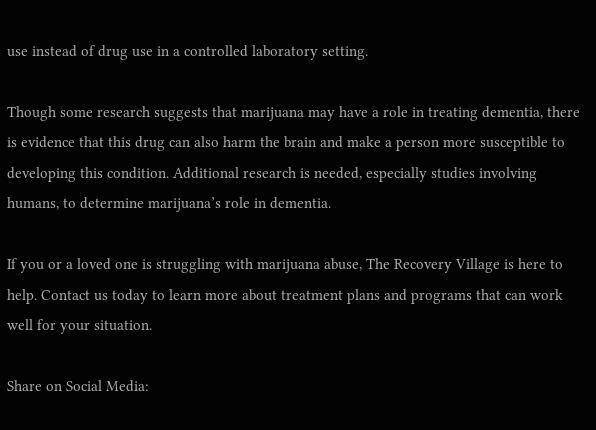use instead of drug use in a controlled laboratory setting.

Though some research suggests that marijuana may have a role in treating dementia, there is evidence that this drug can also harm the brain and make a person more susceptible to developing this condition. Additional research is needed, especially studies involving humans, to determine marijuana’s role in dementia.

If you or a loved one is struggling with marijuana abuse, The Recovery Village is here to help. Contact us today to learn more about treatment plans and programs that can work well for your situation.

Share on Social Media: